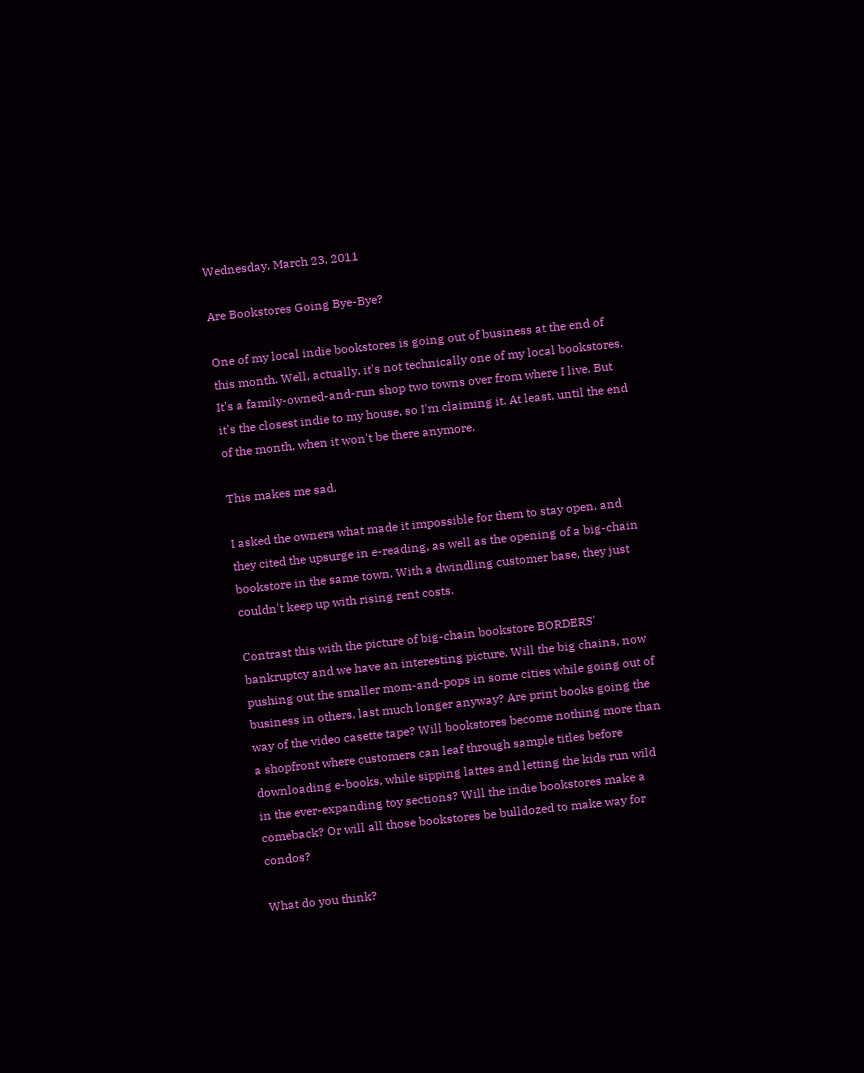Wednesday, March 23, 2011

Are Bookstores Going Bye-Bye?

One of my local indie bookstores is going out of business at the end of this month. Well, actually, it's not technically one of my local bookstores. It's a family-owned-and-run shop two towns over from where I live. But it's the closest indie to my house, so I'm claiming it. At least, until the end of the month, when it won't be there anymore.

This makes me sad.

I asked the owners what made it impossible for them to stay open, and they cited the upsurge in e-reading, as well as the opening of a big-chain bookstore in the same town. With a dwindling customer base, they just couldn't keep up with rising rent costs.

Contrast this with the picture of big-chain bookstore BORDERS' bankruptcy and we have an interesting picture. Will the big chains, now pushing out the smaller mom-and-pops in some cities while going out of business in others, last much longer anyway? Are print books going the way of the video casette tape? Will bookstores become nothing more than a shopfront where customers can leaf through sample titles before downloading e-books, while sipping lattes and letting the kids run wild in the ever-expanding toy sections? Will the indie bookstores make a comeback? Or will all those bookstores be bulldozed to make way for condos?

What do you think?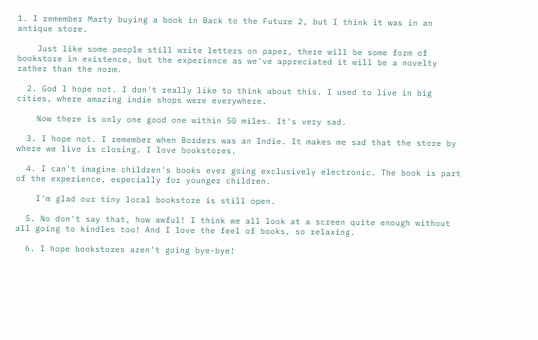1. I remember Marty buying a book in Back to the Future 2, but I think it was in an antique store.

    Just like some people still write letters on paper, there will be some form of bookstore in existence, but the experience as we've appreciated it will be a novelty rather than the norm.

  2. God I hope not. I don't really like to think about this. I used to live in big cities, where amazing indie shops were everywhere.

    Now there is only one good one within 50 miles. It's very sad.

  3. I hope not. I remember when Borders was an Indie. It makes me sad that the store by where we live is closing. I love bookstores.

  4. I can't imagine children's books ever going exclusively electronic. The book is part of the experience, especially for younger children.

    I'm glad our tiny local bookstore is still open.

  5. No don't say that, how awful! I think we all look at a screen quite enough without all going to kindles too! And I love the feel of books, so relaxing.

  6. I hope bookstores aren't going bye-bye!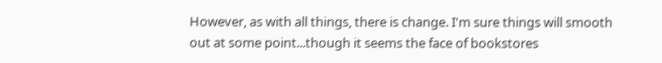However, as with all things, there is change. I'm sure things will smooth out at some point...though it seems the face of bookstores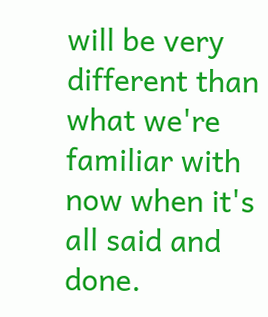will be very different than what we're familiar with now when it's all said and done.